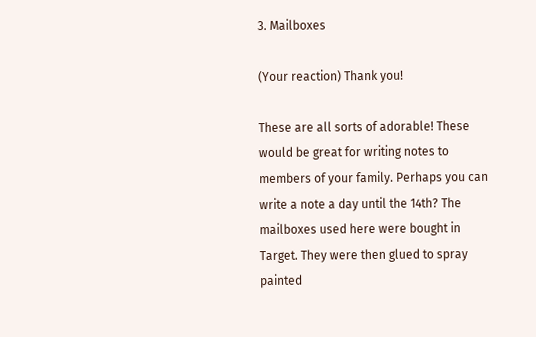3. Mailboxes

(Your reaction) Thank you!

These are all sorts of adorable! These would be great for writing notes to members of your family. Perhaps you can write a note a day until the 14th? The mailboxes used here were bought in Target. They were then glued to spray painted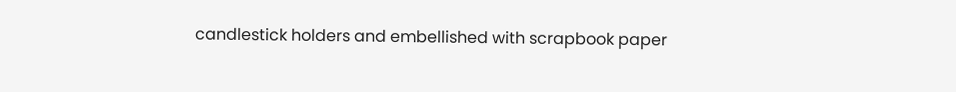candlestick holders and embellished with scrapbook paper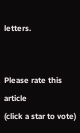letters.


Please rate this article
(click a star to vote)